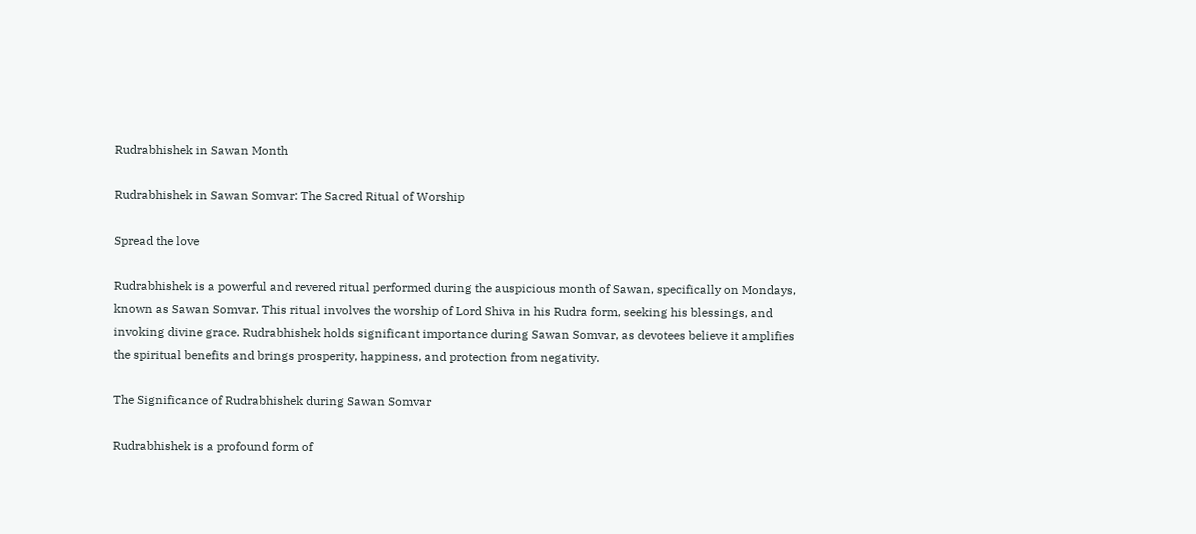Rudrabhishek in Sawan Month

Rudrabhishek in Sawan Somvar: The Sacred Ritual of Worship

Spread the love

Rudrabhishek is a powerful and revered ritual performed during the auspicious month of Sawan, specifically on Mondays, known as Sawan Somvar. This ritual involves the worship of Lord Shiva in his Rudra form, seeking his blessings, and invoking divine grace. Rudrabhishek holds significant importance during Sawan Somvar, as devotees believe it amplifies the spiritual benefits and brings prosperity, happiness, and protection from negativity.

The Significance of Rudrabhishek during Sawan Somvar

Rudrabhishek is a profound form of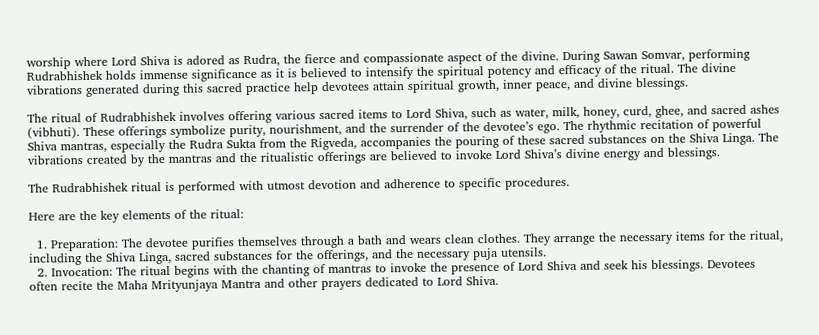worship where Lord Shiva is adored as Rudra, the fierce and compassionate aspect of the divine. During Sawan Somvar, performing Rudrabhishek holds immense significance as it is believed to intensify the spiritual potency and efficacy of the ritual. The divine vibrations generated during this sacred practice help devotees attain spiritual growth, inner peace, and divine blessings.

The ritual of Rudrabhishek involves offering various sacred items to Lord Shiva, such as water, milk, honey, curd, ghee, and sacred ashes (vibhuti). These offerings symbolize purity, nourishment, and the surrender of the devotee’s ego. The rhythmic recitation of powerful Shiva mantras, especially the Rudra Sukta from the Rigveda, accompanies the pouring of these sacred substances on the Shiva Linga. The vibrations created by the mantras and the ritualistic offerings are believed to invoke Lord Shiva’s divine energy and blessings.

The Rudrabhishek ritual is performed with utmost devotion and adherence to specific procedures.

Here are the key elements of the ritual:

  1. Preparation: The devotee purifies themselves through a bath and wears clean clothes. They arrange the necessary items for the ritual, including the Shiva Linga, sacred substances for the offerings, and the necessary puja utensils.
  2. Invocation: The ritual begins with the chanting of mantras to invoke the presence of Lord Shiva and seek his blessings. Devotees often recite the Maha Mrityunjaya Mantra and other prayers dedicated to Lord Shiva.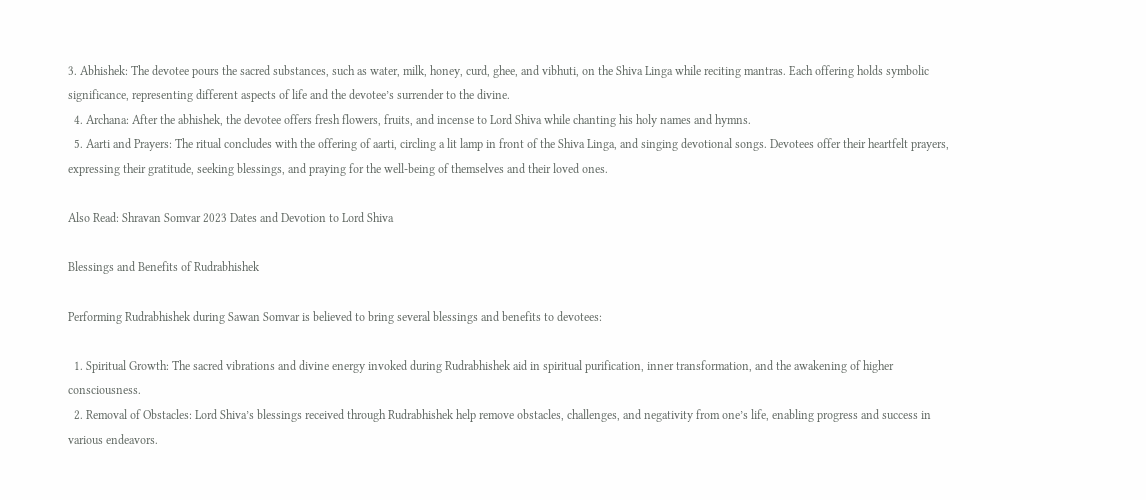3. Abhishek: The devotee pours the sacred substances, such as water, milk, honey, curd, ghee, and vibhuti, on the Shiva Linga while reciting mantras. Each offering holds symbolic significance, representing different aspects of life and the devotee’s surrender to the divine.
  4. Archana: After the abhishek, the devotee offers fresh flowers, fruits, and incense to Lord Shiva while chanting his holy names and hymns.
  5. Aarti and Prayers: The ritual concludes with the offering of aarti, circling a lit lamp in front of the Shiva Linga, and singing devotional songs. Devotees offer their heartfelt prayers, expressing their gratitude, seeking blessings, and praying for the well-being of themselves and their loved ones.

Also Read: Shravan Somvar 2023 Dates and Devotion to Lord Shiva

Blessings and Benefits of Rudrabhishek

Performing Rudrabhishek during Sawan Somvar is believed to bring several blessings and benefits to devotees:

  1. Spiritual Growth: The sacred vibrations and divine energy invoked during Rudrabhishek aid in spiritual purification, inner transformation, and the awakening of higher consciousness.
  2. Removal of Obstacles: Lord Shiva’s blessings received through Rudrabhishek help remove obstacles, challenges, and negativity from one’s life, enabling progress and success in various endeavors.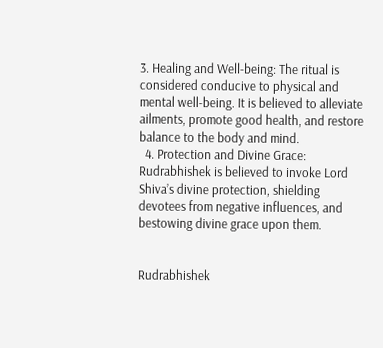3. Healing and Well-being: The ritual is considered conducive to physical and mental well-being. It is believed to alleviate ailments, promote good health, and restore balance to the body and mind.
  4. Protection and Divine Grace: Rudrabhishek is believed to invoke Lord Shiva’s divine protection, shielding devotees from negative influences, and bestowing divine grace upon them.


Rudrabhishek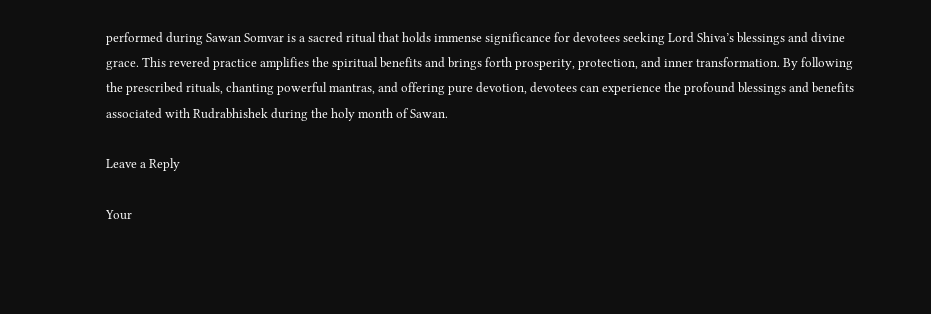performed during Sawan Somvar is a sacred ritual that holds immense significance for devotees seeking Lord Shiva’s blessings and divine grace. This revered practice amplifies the spiritual benefits and brings forth prosperity, protection, and inner transformation. By following the prescribed rituals, chanting powerful mantras, and offering pure devotion, devotees can experience the profound blessings and benefits associated with Rudrabhishek during the holy month of Sawan.

Leave a Reply

Your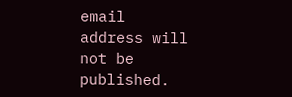email address will not be published.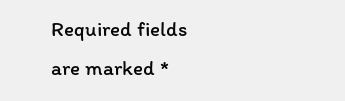Required fields are marked *